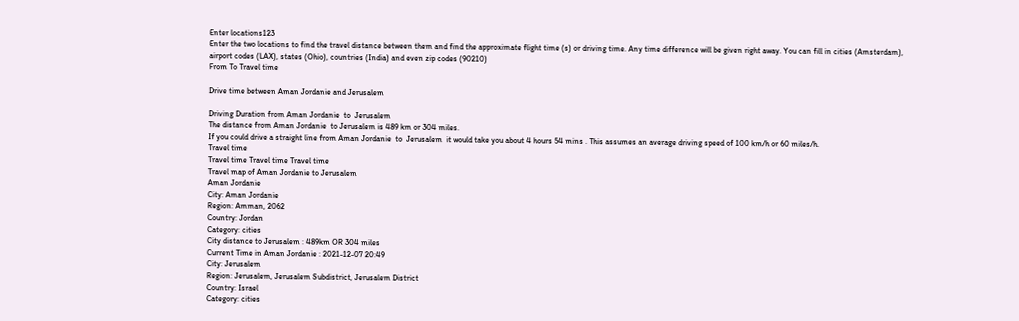Enter locations123
Enter the two locations to find the travel distance between them and find the approximate flight time (s) or driving time. Any time difference will be given right away. You can fill in cities (Amsterdam), airport codes (LAX), states (Ohio), countries (India) and even zip codes (90210)
From To Travel time

Drive time between Aman Jordanie and Jerusalem

Driving Duration from Aman Jordanie  to  Jerusalem
The distance from Aman Jordanie  to Jerusalem is 489 km or 304 miles.
If you could drive a straight line from Aman Jordanie  to  Jerusalem  it would take you about 4 hours 54 mins . This assumes an average driving speed of 100 km/h or 60 miles/h.
Travel time
Travel time Travel time Travel time
Travel map of Aman Jordanie to Jerusalem
Aman Jordanie
City: Aman Jordanie
Region: Amman, 2062
Country: Jordan
Category: cities
City distance to Jerusalem : 489km OR 304 miles
Current Time in Aman Jordanie : 2021-12-07 20:49
City: Jerusalem
Region: Jerusalem, Jerusalem Subdistrict, Jerusalem District
Country: Israel
Category: cities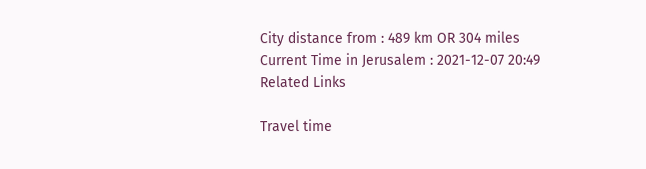City distance from : 489 km OR 304 miles
Current Time in Jerusalem : 2021-12-07 20:49
Related Links

Travel time